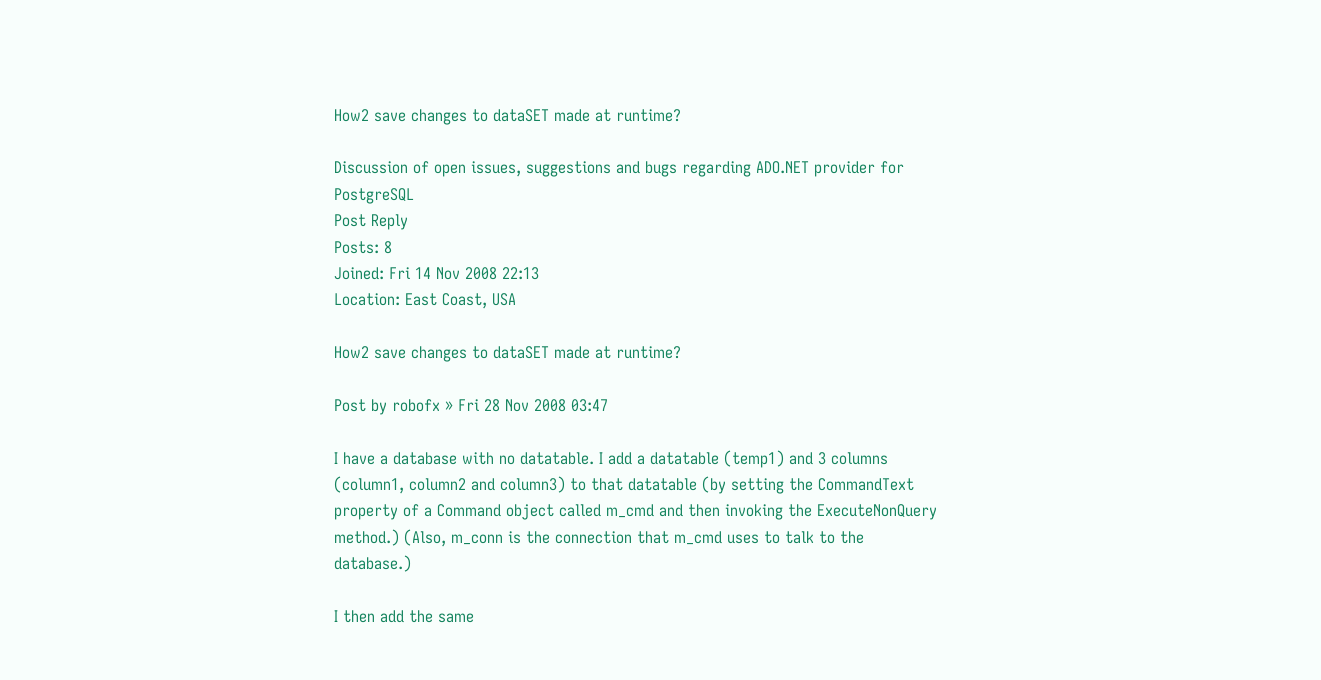How2 save changes to dataSET made at runtime?

Discussion of open issues, suggestions and bugs regarding ADO.NET provider for PostgreSQL
Post Reply
Posts: 8
Joined: Fri 14 Nov 2008 22:13
Location: East Coast, USA

How2 save changes to dataSET made at runtime?

Post by robofx » Fri 28 Nov 2008 03:47

I have a database with no datatable. I add a datatable (temp1) and 3 columns (column1, column2 and column3) to that datatable (by setting the CommandText property of a Command object called m_cmd and then invoking the ExecuteNonQuery method.) (Also, m_conn is the connection that m_cmd uses to talk to the database.)

I then add the same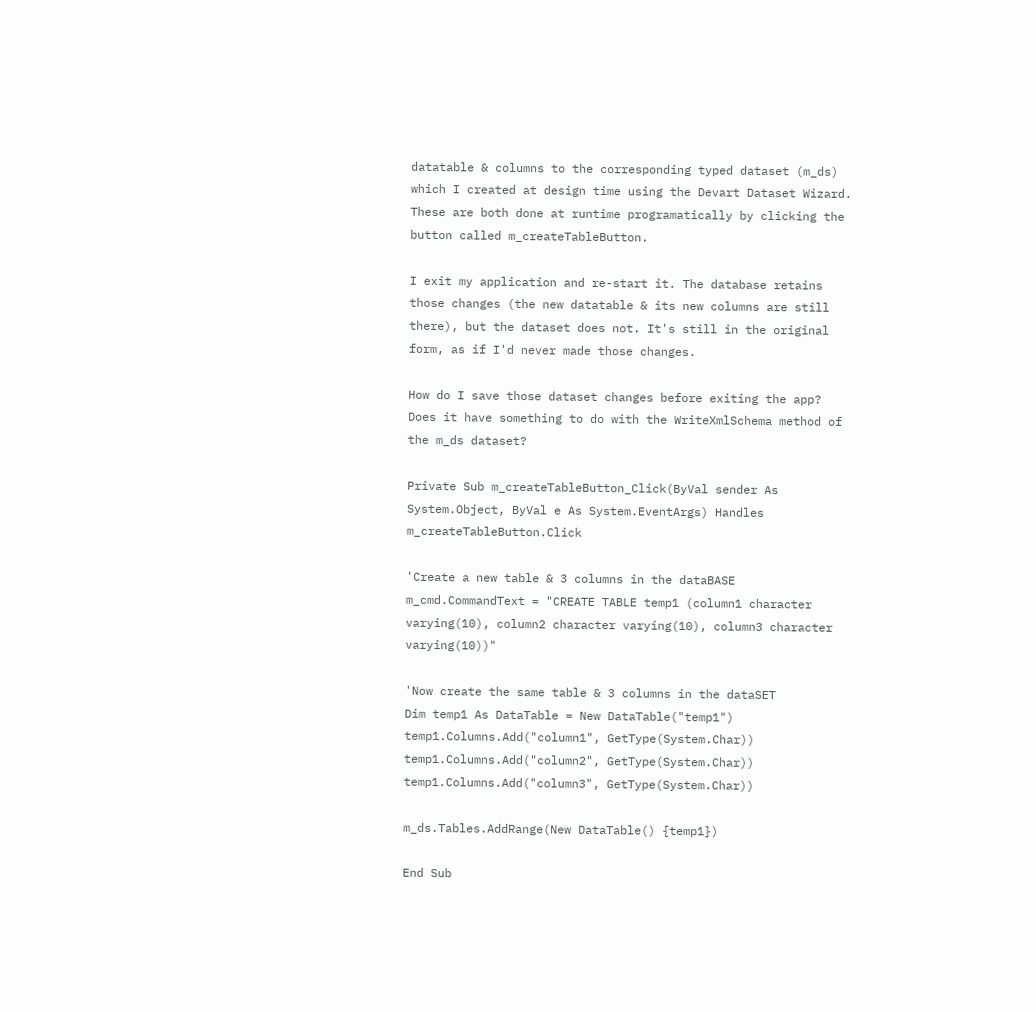datatable & columns to the corresponding typed dataset (m_ds) which I created at design time using the Devart Dataset Wizard. These are both done at runtime programatically by clicking the button called m_createTableButton.

I exit my application and re-start it. The database retains those changes (the new datatable & its new columns are still there), but the dataset does not. It's still in the original form, as if I'd never made those changes.

How do I save those dataset changes before exiting the app? Does it have something to do with the WriteXmlSchema method of the m_ds dataset?

Private Sub m_createTableButton_Click(ByVal sender As System.Object, ByVal e As System.EventArgs) Handles m_createTableButton.Click

'Create a new table & 3 columns in the dataBASE
m_cmd.CommandText = "CREATE TABLE temp1 (column1 character varying(10), column2 character varying(10), column3 character varying(10))"

'Now create the same table & 3 columns in the dataSET
Dim temp1 As DataTable = New DataTable("temp1")
temp1.Columns.Add("column1", GetType(System.Char))
temp1.Columns.Add("column2", GetType(System.Char))
temp1.Columns.Add("column3", GetType(System.Char))

m_ds.Tables.AddRange(New DataTable() {temp1})

End Sub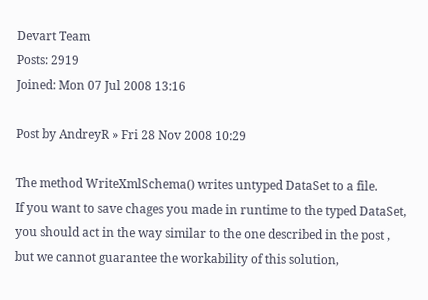Devart Team
Posts: 2919
Joined: Mon 07 Jul 2008 13:16

Post by AndreyR » Fri 28 Nov 2008 10:29

The method WriteXmlSchema() writes untyped DataSet to a file.
If you want to save chages you made in runtime to the typed DataSet, you should act in the way similar to the one described in the post ,
but we cannot guarantee the workability of this solution,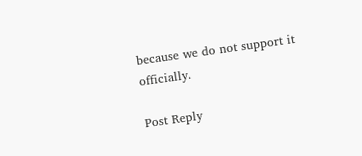because we do not support it officially.

Post Reply